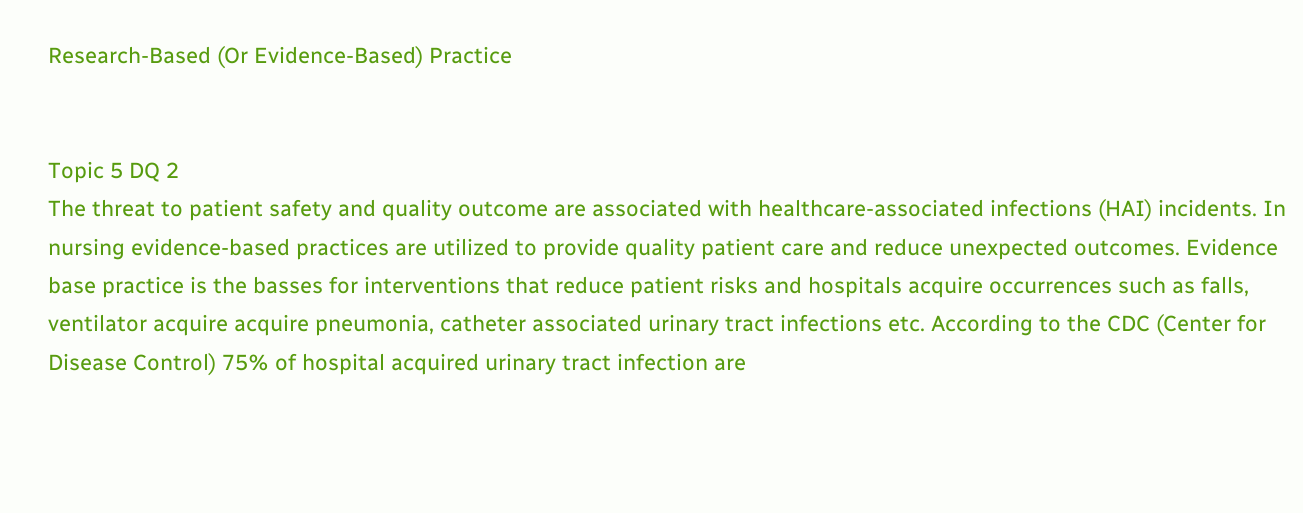Research-Based (Or Evidence-Based) Practice


Topic 5 DQ 2
The threat to patient safety and quality outcome are associated with healthcare-associated infections (HAI) incidents. In nursing evidence-based practices are utilized to provide quality patient care and reduce unexpected outcomes. Evidence base practice is the basses for interventions that reduce patient risks and hospitals acquire occurrences such as falls, ventilator acquire acquire pneumonia, catheter associated urinary tract infections etc. According to the CDC (Center for Disease Control) 75% of hospital acquired urinary tract infection are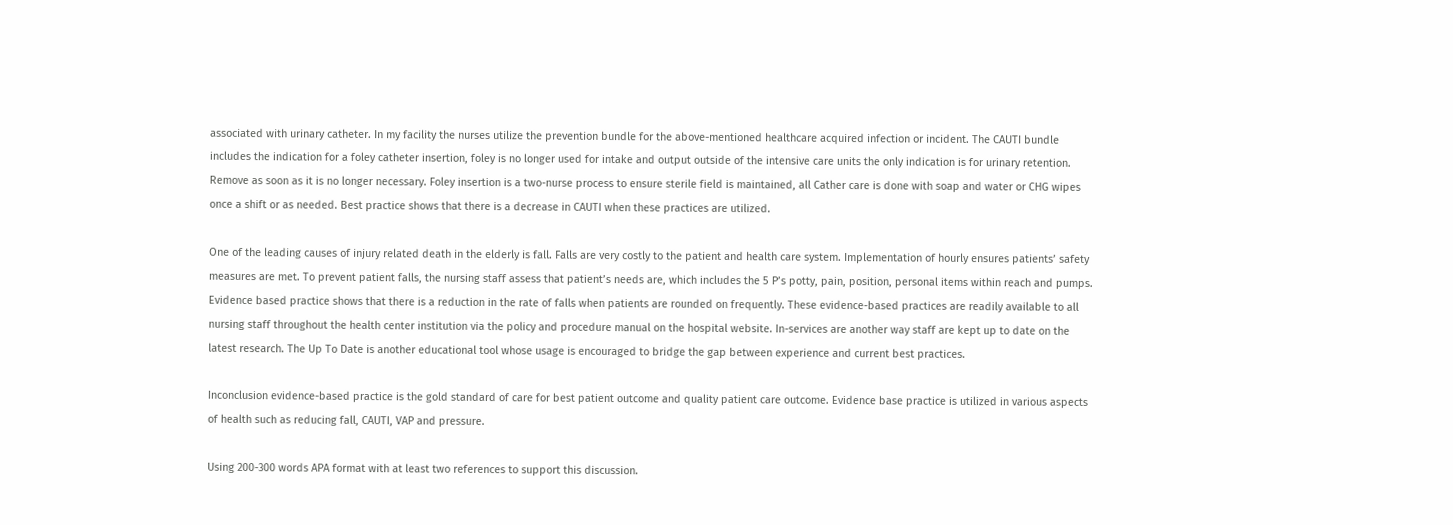associated with urinary catheter. In my facility the nurses utilize the prevention bundle for the above-mentioned healthcare acquired infection or incident. The CAUTI bundle includes the indication for a foley catheter insertion, foley is no longer used for intake and output outside of the intensive care units the only indication is for urinary retention. Remove as soon as it is no longer necessary. Foley insertion is a two-nurse process to ensure sterile field is maintained, all Cather care is done with soap and water or CHG wipes once a shift or as needed. Best practice shows that there is a decrease in CAUTI when these practices are utilized.

One of the leading causes of injury related death in the elderly is fall. Falls are very costly to the patient and health care system. Implementation of hourly ensures patients’ safety measures are met. To prevent patient falls, the nursing staff assess that patient’s needs are, which includes the 5 P’s potty, pain, position, personal items within reach and pumps. Evidence based practice shows that there is a reduction in the rate of falls when patients are rounded on frequently. These evidence-based practices are readily available to all nursing staff throughout the health center institution via the policy and procedure manual on the hospital website. In-services are another way staff are kept up to date on the latest research. The Up To Date is another educational tool whose usage is encouraged to bridge the gap between experience and current best practices.

Inconclusion evidence-based practice is the gold standard of care for best patient outcome and quality patient care outcome. Evidence base practice is utilized in various aspects of health such as reducing fall, CAUTI, VAP and pressure.

Using 200-300 words APA format with at least two references to support this discussion.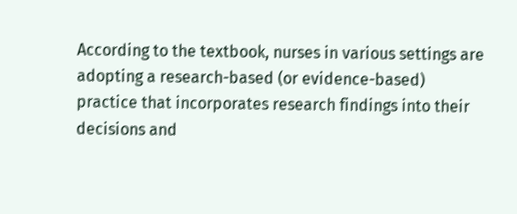According to the textbook, nurses in various settings are adopting a research-based (or evidence-based) practice that incorporates research findings into their decisions and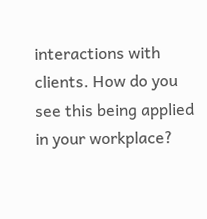interactions with clients. How do you see this being applied in your workplace?